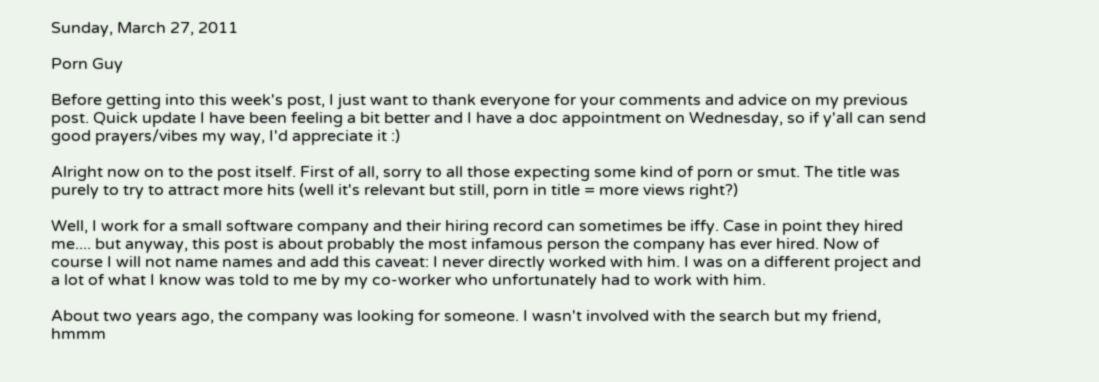Sunday, March 27, 2011

Porn Guy

Before getting into this week's post, I just want to thank everyone for your comments and advice on my previous post. Quick update I have been feeling a bit better and I have a doc appointment on Wednesday, so if y'all can send good prayers/vibes my way, I'd appreciate it :)

Alright now on to the post itself. First of all, sorry to all those expecting some kind of porn or smut. The title was purely to try to attract more hits (well it's relevant but still, porn in title = more views right?)

Well, I work for a small software company and their hiring record can sometimes be iffy. Case in point they hired me.... but anyway, this post is about probably the most infamous person the company has ever hired. Now of course I will not name names and add this caveat: I never directly worked with him. I was on a different project and a lot of what I know was told to me by my co-worker who unfortunately had to work with him.

About two years ago, the company was looking for someone. I wasn't involved with the search but my friend, hmmm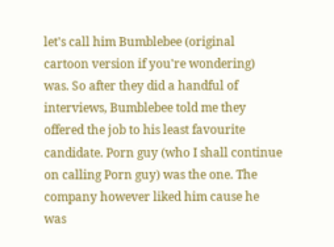let's call him Bumblebee (original cartoon version if you're wondering) was. So after they did a handful of interviews, Bumblebee told me they offered the job to his least favourite candidate. Porn guy (who I shall continue on calling Porn guy) was the one. The company however liked him cause he was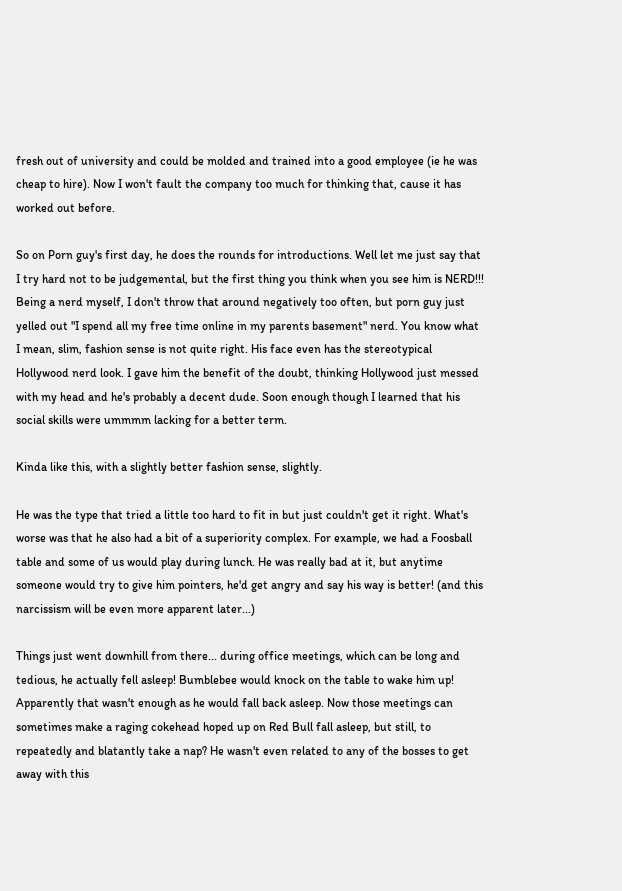fresh out of university and could be molded and trained into a good employee (ie he was cheap to hire). Now I won't fault the company too much for thinking that, cause it has worked out before.

So on Porn guy's first day, he does the rounds for introductions. Well let me just say that I try hard not to be judgemental, but the first thing you think when you see him is NERD!!! Being a nerd myself, I don't throw that around negatively too often, but porn guy just yelled out "I spend all my free time online in my parents basement" nerd. You know what I mean, slim, fashion sense is not quite right. His face even has the stereotypical Hollywood nerd look. I gave him the benefit of the doubt, thinking Hollywood just messed with my head and he's probably a decent dude. Soon enough though I learned that his social skills were ummmm lacking for a better term.

Kinda like this, with a slightly better fashion sense, slightly.

He was the type that tried a little too hard to fit in but just couldn't get it right. What's worse was that he also had a bit of a superiority complex. For example, we had a Foosball table and some of us would play during lunch. He was really bad at it, but anytime someone would try to give him pointers, he'd get angry and say his way is better! (and this narcissism will be even more apparent later...)

Things just went downhill from there... during office meetings, which can be long and tedious, he actually fell asleep! Bumblebee would knock on the table to wake him up! Apparently that wasn't enough as he would fall back asleep. Now those meetings can sometimes make a raging cokehead hoped up on Red Bull fall asleep, but still, to repeatedly and blatantly take a nap? He wasn't even related to any of the bosses to get away with this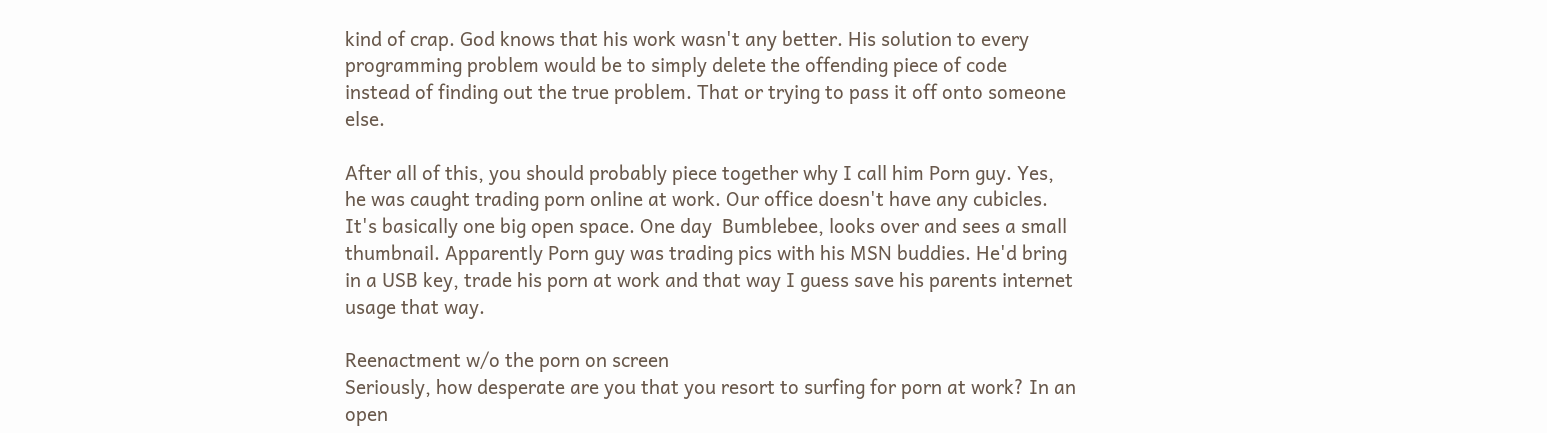kind of crap. God knows that his work wasn't any better. His solution to every programming problem would be to simply delete the offending piece of code instead of finding out the true problem. That or trying to pass it off onto someone else.

After all of this, you should probably piece together why I call him Porn guy. Yes, he was caught trading porn online at work. Our office doesn't have any cubicles. It's basically one big open space. One day  Bumblebee, looks over and sees a small thumbnail. Apparently Porn guy was trading pics with his MSN buddies. He'd bring in a USB key, trade his porn at work and that way I guess save his parents internet usage that way.

Reenactment w/o the porn on screen
Seriously, how desperate are you that you resort to surfing for porn at work? In an open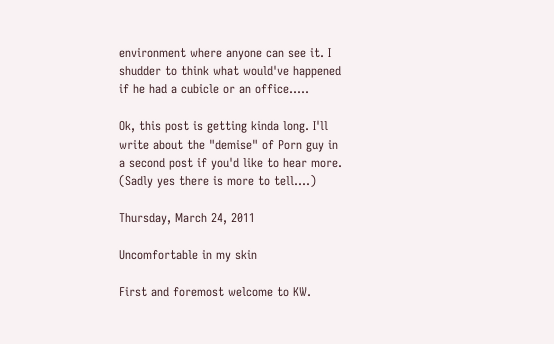environment where anyone can see it. I shudder to think what would've happened if he had a cubicle or an office.....

Ok, this post is getting kinda long. I'll write about the "demise" of Porn guy in a second post if you'd like to hear more. (Sadly yes there is more to tell....)

Thursday, March 24, 2011

Uncomfortable in my skin

First and foremost welcome to KW.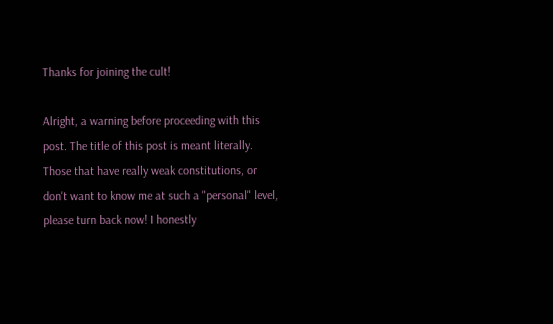Thanks for joining the cult!

Alright, a warning before proceeding with this post. The title of this post is meant literally. Those that have really weak constitutions, or don't want to know me at such a "personal" level,  please turn back now! I honestly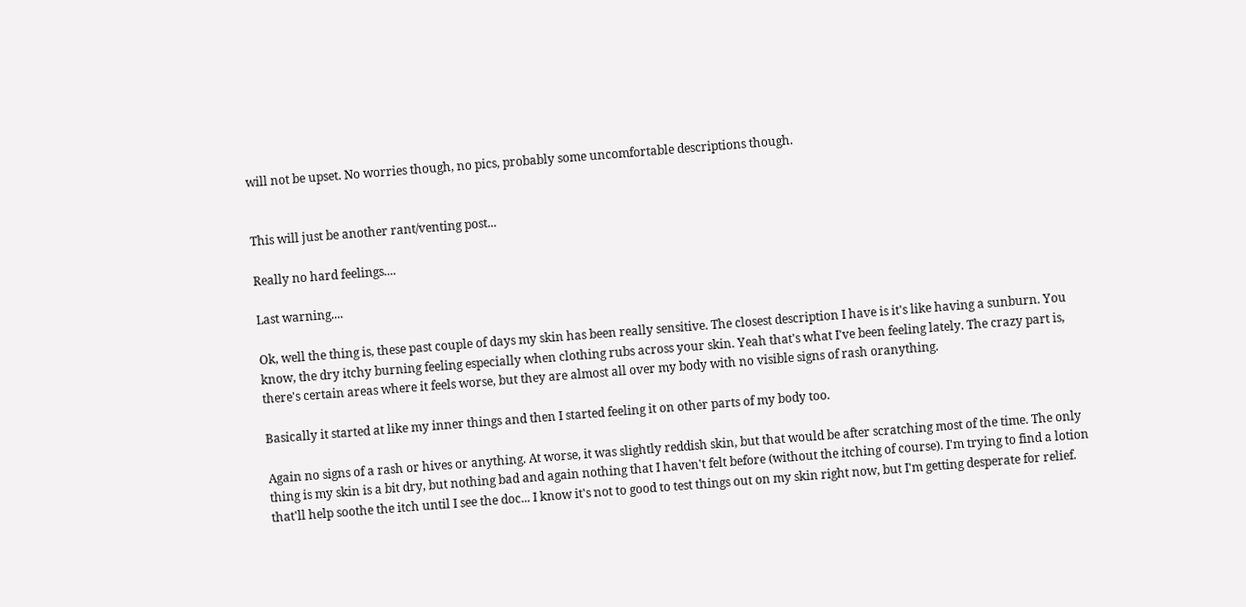will not be upset. No worries though, no pics, probably some uncomfortable descriptions though.


This will just be another rant/venting post...

Really no hard feelings....

Last warning....

Ok, well the thing is, these past couple of days my skin has been really sensitive. The closest description I have is it's like having a sunburn. You know, the dry itchy burning feeling especially when clothing rubs across your skin. Yeah that's what I've been feeling lately. The crazy part is, there's certain areas where it feels worse, but they are almost all over my body with no visible signs of rash oranything.

Basically it started at like my inner things and then I started feeling it on other parts of my body too.

Again no signs of a rash or hives or anything. At worse, it was slightly reddish skin, but that would be after scratching most of the time. The only thing is my skin is a bit dry, but nothing bad and again nothing that I haven't felt before (without the itching of course). I'm trying to find a lotion that'll help soothe the itch until I see the doc... I know it's not to good to test things out on my skin right now, but I'm getting desperate for relief.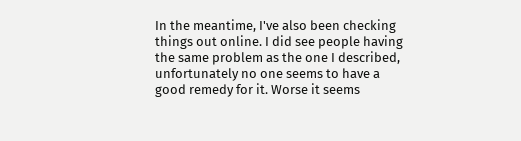In the meantime, I've also been checking things out online. I did see people having the same problem as the one I described, unfortunately no one seems to have a good remedy for it. Worse it seems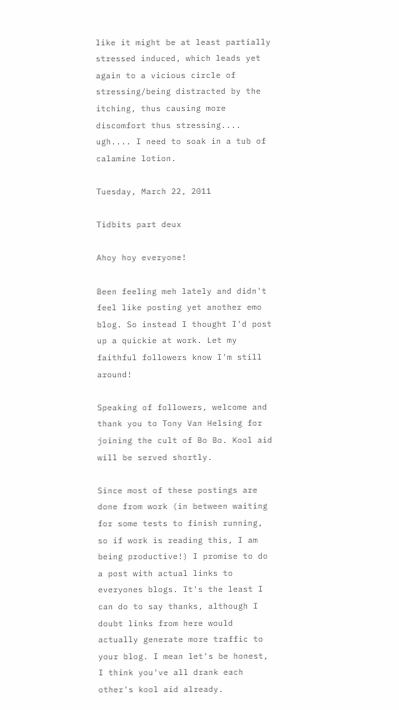like it might be at least partially stressed induced, which leads yet again to a vicious circle of stressing/being distracted by the itching, thus causing more discomfort thus stressing.... ugh.... I need to soak in a tub of calamine lotion.

Tuesday, March 22, 2011

Tidbits part deux

Ahoy hoy everyone!

Been feeling meh lately and didn't feel like posting yet another emo blog. So instead I thought I'd post up a quickie at work. Let my faithful followers know I'm still around!

Speaking of followers, welcome and thank you to Tony Van Helsing for joining the cult of Bo Bo. Kool aid will be served shortly.

Since most of these postings are done from work (in between waiting for some tests to finish running, so if work is reading this, I am being productive!) I promise to do a post with actual links to everyones blogs. It's the least I can do to say thanks, although I doubt links from here would actually generate more traffic to your blog. I mean let's be honest, I think you've all drank each other's kool aid already.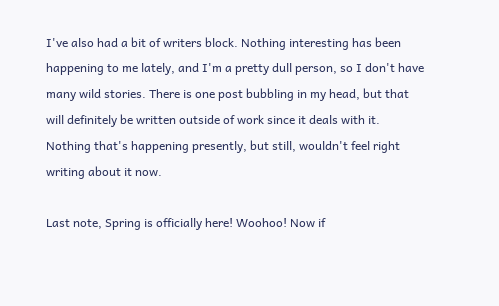I've also had a bit of writers block. Nothing interesting has been happening to me lately, and I'm a pretty dull person, so I don't have many wild stories. There is one post bubbling in my head, but that will definitely be written outside of work since it deals with it. Nothing that's happening presently, but still, wouldn't feel right writing about it now.

Last note, Spring is officially here! Woohoo! Now if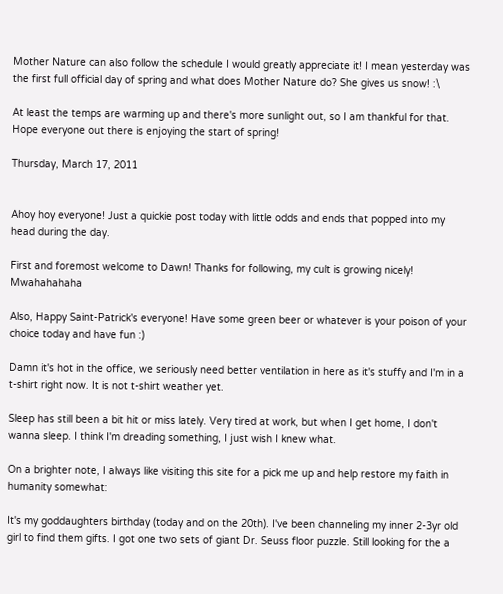Mother Nature can also follow the schedule I would greatly appreciate it! I mean yesterday was the first full official day of spring and what does Mother Nature do? She gives us snow! :\

At least the temps are warming up and there's more sunlight out, so I am thankful for that. Hope everyone out there is enjoying the start of spring!

Thursday, March 17, 2011


Ahoy hoy everyone! Just a quickie post today with little odds and ends that popped into my head during the day.

First and foremost welcome to Dawn! Thanks for following, my cult is growing nicely! Mwahahahaha

Also, Happy Saint-Patrick's everyone! Have some green beer or whatever is your poison of your choice today and have fun :)

Damn it's hot in the office, we seriously need better ventilation in here as it's stuffy and I'm in a t-shirt right now. It is not t-shirt weather yet.

Sleep has still been a bit hit or miss lately. Very tired at work, but when I get home, I don't wanna sleep. I think I'm dreading something, I just wish I knew what.

On a brighter note, I always like visiting this site for a pick me up and help restore my faith in humanity somewhat:

It's my goddaughters birthday (today and on the 20th). I've been channeling my inner 2-3yr old girl to find them gifts. I got one two sets of giant Dr. Seuss floor puzzle. Still looking for the a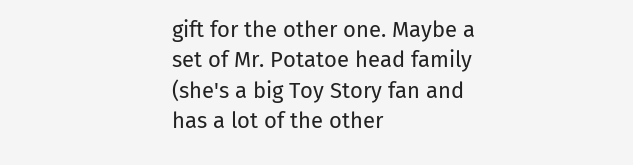gift for the other one. Maybe a set of Mr. Potatoe head family (she's a big Toy Story fan and has a lot of the other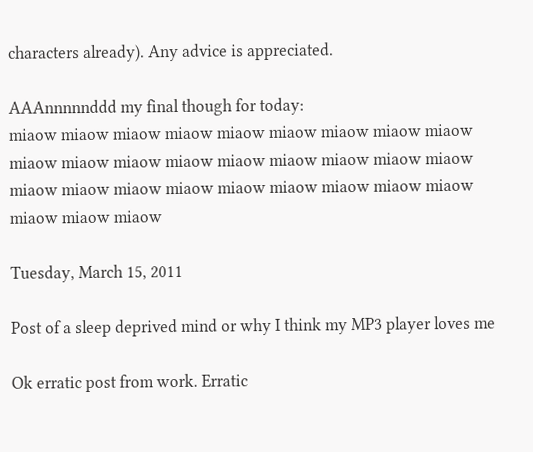characters already). Any advice is appreciated.

AAAnnnnnddd my final though for today:
miaow miaow miaow miaow miaow miaow miaow miaow miaow miaow miaow miaow miaow miaow miaow miaow miaow miaow miaow miaow miaow miaow miaow miaow miaow miaow miaow miaow miaow miaow

Tuesday, March 15, 2011

Post of a sleep deprived mind or why I think my MP3 player loves me

Ok erratic post from work. Erratic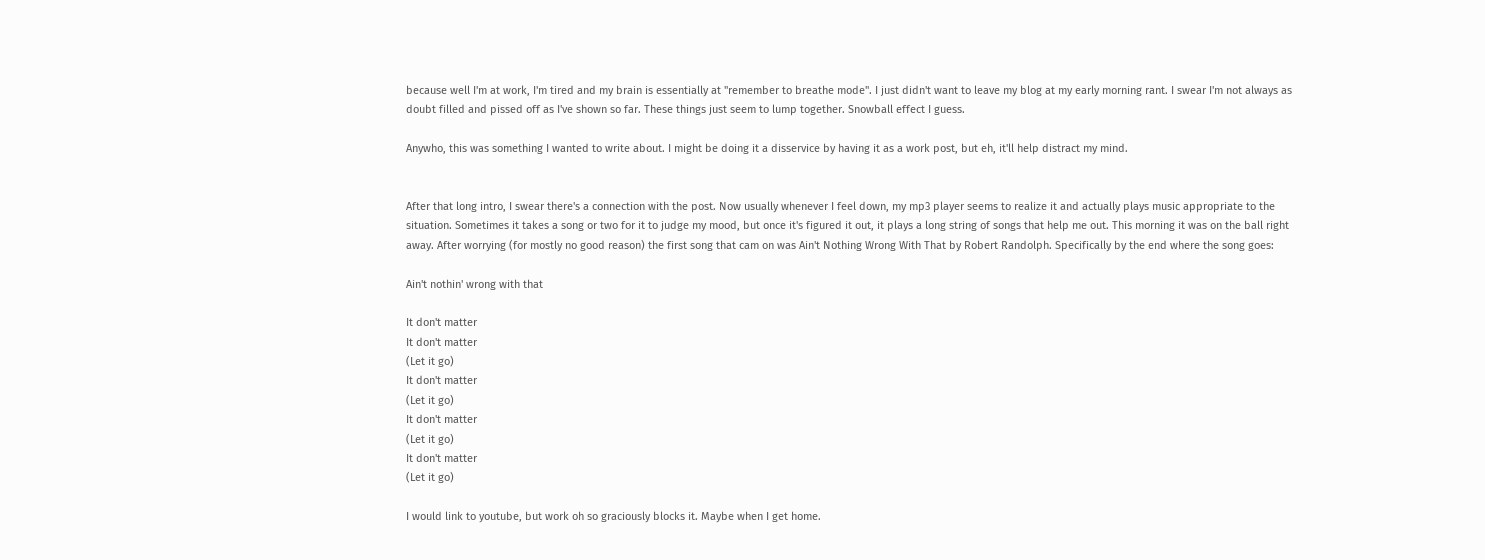because well I'm at work, I'm tired and my brain is essentially at "remember to breathe mode". I just didn't want to leave my blog at my early morning rant. I swear I'm not always as doubt filled and pissed off as I've shown so far. These things just seem to lump together. Snowball effect I guess.

Anywho, this was something I wanted to write about. I might be doing it a disservice by having it as a work post, but eh, it'll help distract my mind.


After that long intro, I swear there's a connection with the post. Now usually whenever I feel down, my mp3 player seems to realize it and actually plays music appropriate to the situation. Sometimes it takes a song or two for it to judge my mood, but once it's figured it out, it plays a long string of songs that help me out. This morning it was on the ball right away. After worrying (for mostly no good reason) the first song that cam on was Ain't Nothing Wrong With That by Robert Randolph. Specifically by the end where the song goes:

Ain't nothin' wrong with that

It don't matter
It don't matter
(Let it go)
It don't matter
(Let it go)
It don't matter
(Let it go)
It don't matter
(Let it go)

I would link to youtube, but work oh so graciously blocks it. Maybe when I get home.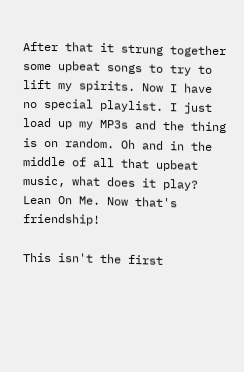After that it strung together some upbeat songs to try to lift my spirits. Now I have no special playlist. I just load up my MP3s and the thing is on random. Oh and in the middle of all that upbeat music, what does it play? Lean On Me. Now that's friendship!

This isn't the first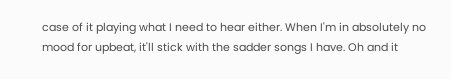case of it playing what I need to hear either. When I'm in absolutely no mood for upbeat, it'll stick with the sadder songs I have. Oh and it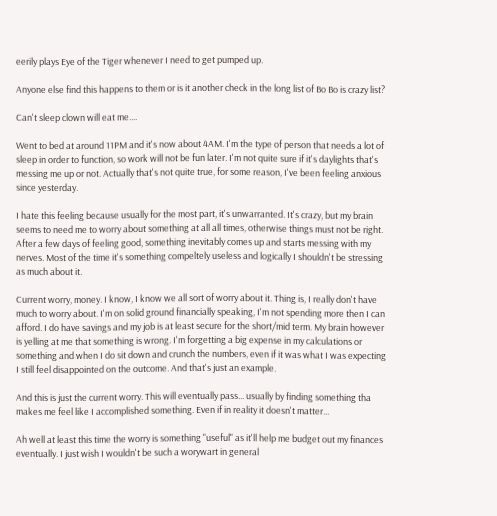eerily plays Eye of the Tiger whenever I need to get pumped up.

Anyone else find this happens to them or is it another check in the long list of Bo Bo is crazy list?

Can't sleep clown will eat me....

Went to bed at around 11PM and it's now about 4AM. I'm the type of person that needs a lot of sleep in order to function, so work will not be fun later. I'm not quite sure if it's daylights that's messing me up or not. Actually that's not quite true, for some reason, I've been feeling anxious since yesterday.

I hate this feeling because usually for the most part, it's unwarranted. It's crazy, but my brain seems to need me to worry about something at all all times, otherwise things must not be right. After a few days of feeling good, something inevitably comes up and starts messing with my nerves. Most of the time it's something compeltely useless and logically I shouldn't be stressing as much about it.

Current worry, money. I know, I know we all sort of worry about it. Thing is, I really don't have much to worry about. I'm on solid ground financially speaking, I'm not spending more then I can afford. I do have savings and my job is at least secure for the short/mid term. My brain however is yelling at me that something is wrong. I'm forgetting a big expense in my calculations or something and when I do sit down and crunch the numbers, even if it was what I was expecting I still feel disappointed on the outcome. And that's just an example.

And this is just the current worry. This will eventually pass... usually by finding something tha makes me feel like I accomplished something. Even if in reality it doesn't matter...

Ah well at least this time the worry is something "useful" as it'll help me budget out my finances eventually. I just wish I wouldn't be such a worywart in general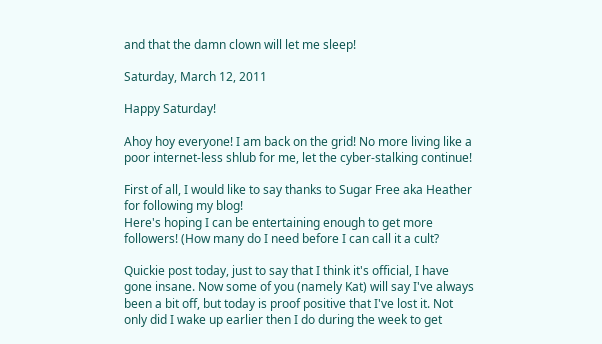and that the damn clown will let me sleep!

Saturday, March 12, 2011

Happy Saturday!

Ahoy hoy everyone! I am back on the grid! No more living like a poor internet-less shlub for me, let the cyber-stalking continue!

First of all, I would like to say thanks to Sugar Free aka Heather for following my blog!
Here's hoping I can be entertaining enough to get more followers! (How many do I need before I can call it a cult?

Quickie post today, just to say that I think it's official, I have gone insane. Now some of you (namely Kat) will say I've always been a bit off, but today is proof positive that I've lost it. Not only did I wake up earlier then I do during the week to get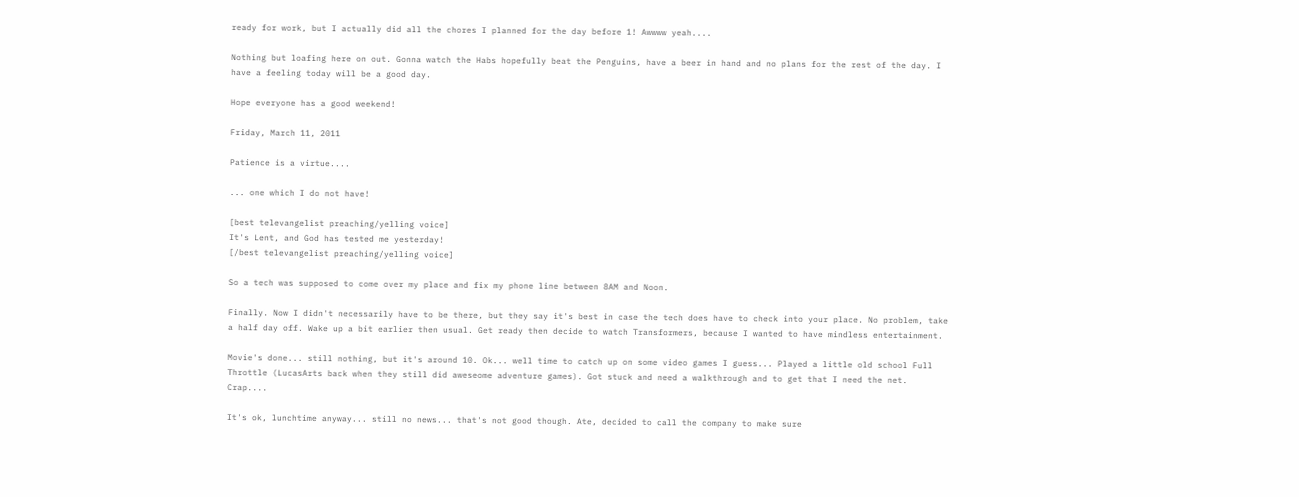ready for work, but I actually did all the chores I planned for the day before 1! Awwww yeah....

Nothing but loafing here on out. Gonna watch the Habs hopefully beat the Penguins, have a beer in hand and no plans for the rest of the day. I have a feeling today will be a good day.

Hope everyone has a good weekend!

Friday, March 11, 2011

Patience is a virtue....

... one which I do not have!

[best televangelist preaching/yelling voice]
It's Lent, and God has tested me yesterday!
[/best televangelist preaching/yelling voice]

So a tech was supposed to come over my place and fix my phone line between 8AM and Noon.

Finally. Now I didn't necessarily have to be there, but they say it's best in case the tech does have to check into your place. No problem, take a half day off. Wake up a bit earlier then usual. Get ready then decide to watch Transformers, because I wanted to have mindless entertainment.

Movie's done... still nothing, but it's around 10. Ok... well time to catch up on some video games I guess... Played a little old school Full Throttle (LucasArts back when they still did aweseome adventure games). Got stuck and need a walkthrough and to get that I need the net. Crap....

It's ok, lunchtime anyway... still no news... that's not good though. Ate, decided to call the company to make sure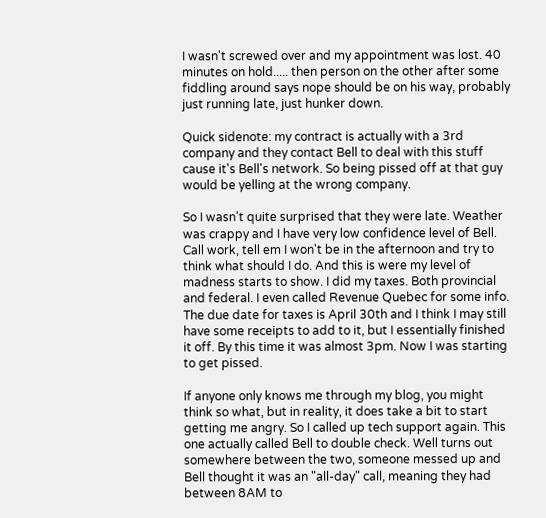I wasn't screwed over and my appointment was lost. 40 minutes on hold..... then person on the other after some fiddling around says nope should be on his way, probably just running late, just hunker down.

Quick sidenote: my contract is actually with a 3rd company and they contact Bell to deal with this stuff cause it's Bell's network. So being pissed off at that guy would be yelling at the wrong company.

So I wasn't quite surprised that they were late. Weather was crappy and I have very low confidence level of Bell. Call work, tell em I won't be in the afternoon and try to think what should I do. And this is were my level of madness starts to show. I did my taxes. Both provincial and federal. I even called Revenue Quebec for some info. The due date for taxes is April 30th and I think I may still have some receipts to add to it, but I essentially finished it off. By this time it was almost 3pm. Now I was starting to get pissed.

If anyone only knows me through my blog, you might think so what, but in reality, it does take a bit to start getting me angry. So I called up tech support again. This one actually called Bell to double check. Well turns out somewhere between the two, someone messed up and Bell thought it was an "all-day" call, meaning they had between 8AM to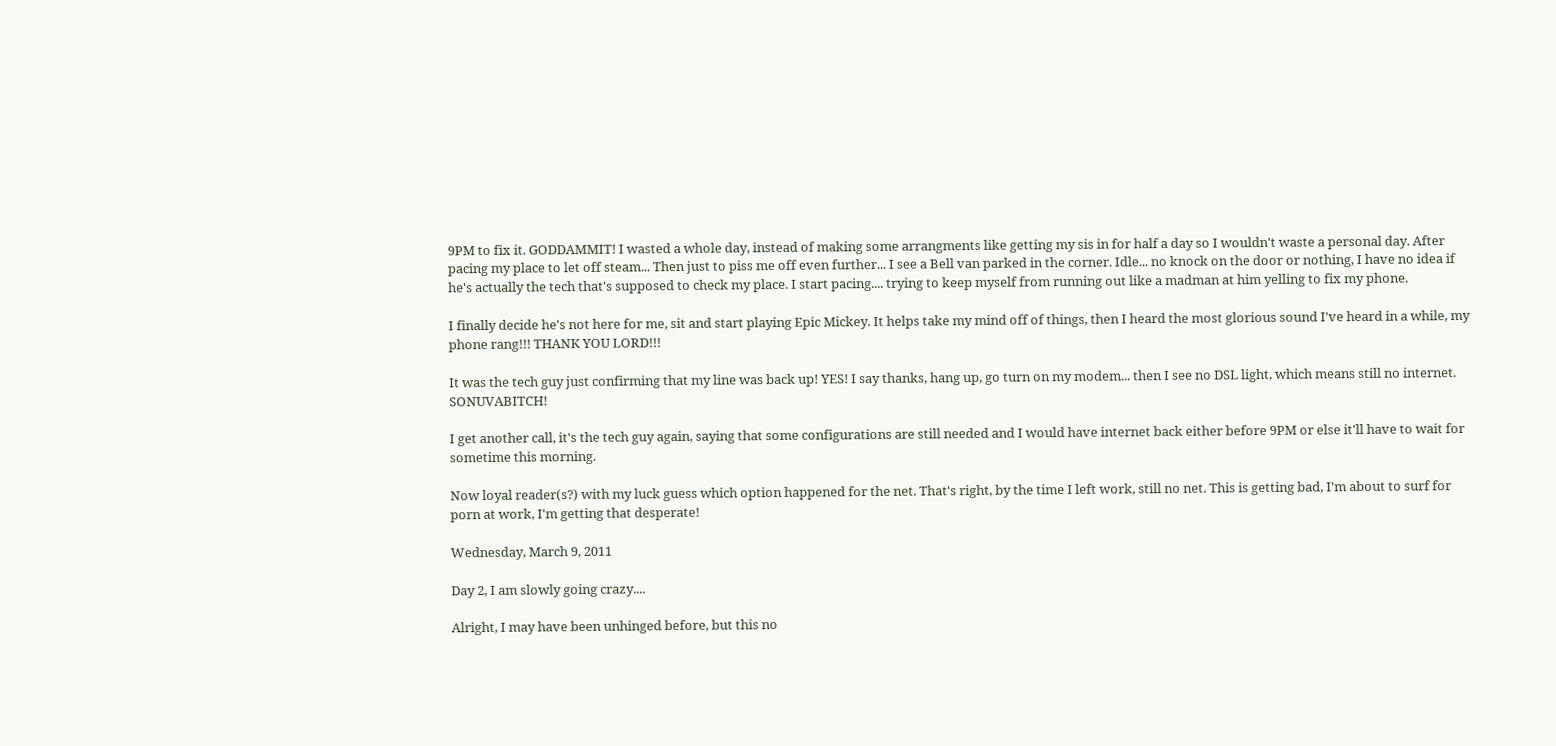9PM to fix it. GODDAMMIT! I wasted a whole day, instead of making some arrangments like getting my sis in for half a day so I wouldn't waste a personal day. After pacing my place to let off steam... Then just to piss me off even further... I see a Bell van parked in the corner. Idle... no knock on the door or nothing, I have no idea if he's actually the tech that's supposed to check my place. I start pacing.... trying to keep myself from running out like a madman at him yelling to fix my phone.

I finally decide he's not here for me, sit and start playing Epic Mickey. It helps take my mind off of things, then I heard the most glorious sound I've heard in a while, my phone rang!!! THANK YOU LORD!!!

It was the tech guy just confirming that my line was back up! YES! I say thanks, hang up, go turn on my modem... then I see no DSL light, which means still no internet. SONUVABITCH!

I get another call, it's the tech guy again, saying that some configurations are still needed and I would have internet back either before 9PM or else it'll have to wait for sometime this morning.

Now loyal reader(s?) with my luck guess which option happened for the net. That's right, by the time I left work, still no net. This is getting bad, I'm about to surf for porn at work, I'm getting that desperate!

Wednesday, March 9, 2011

Day 2, I am slowly going crazy....

Alright, I may have been unhinged before, but this no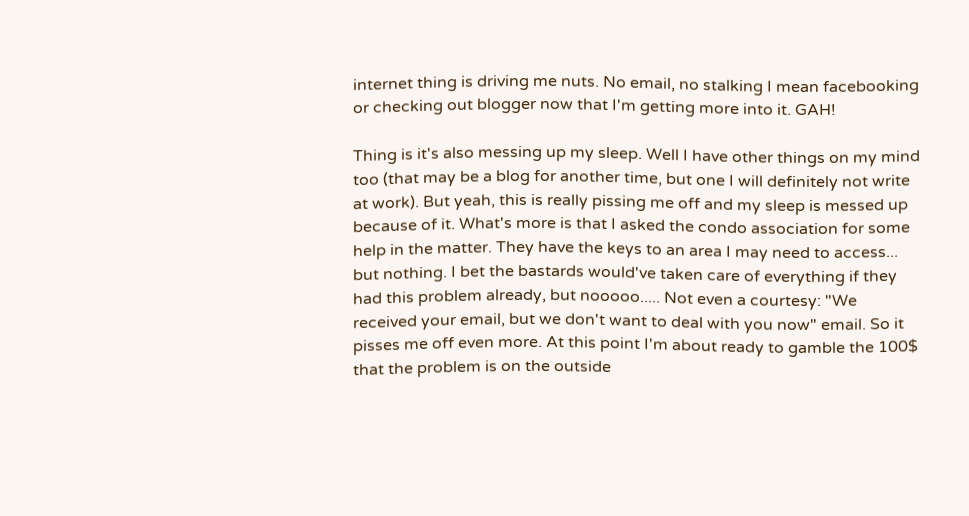internet thing is driving me nuts. No email, no stalking I mean facebooking or checking out blogger now that I'm getting more into it. GAH!

Thing is it's also messing up my sleep. Well I have other things on my mind too (that may be a blog for another time, but one I will definitely not write at work). But yeah, this is really pissing me off and my sleep is messed up because of it. What's more is that I asked the condo association for some help in the matter. They have the keys to an area I may need to access... but nothing. I bet the bastards would've taken care of everything if they had this problem already, but nooooo..... Not even a courtesy: "We received your email, but we don't want to deal with you now" email. So it pisses me off even more. At this point I'm about ready to gamble the 100$ that the problem is on the outside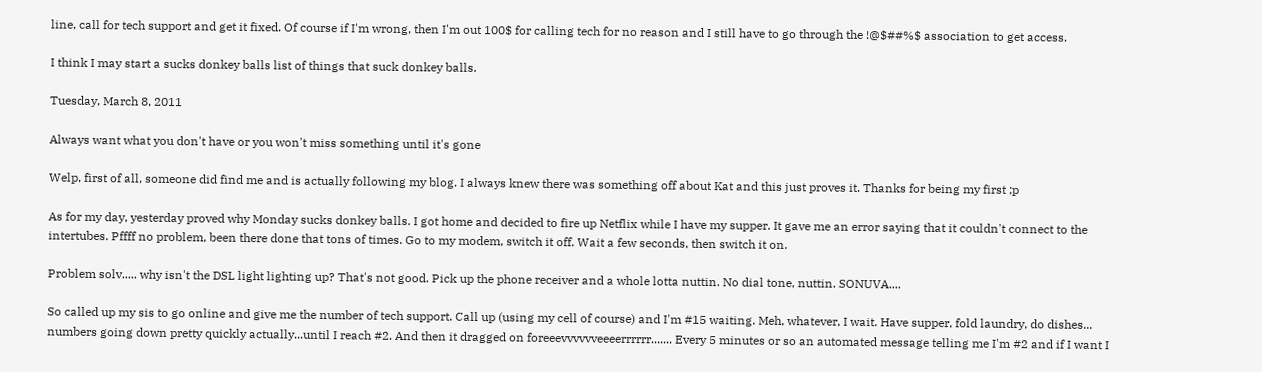line, call for tech support and get it fixed. Of course if I'm wrong, then I'm out 100$ for calling tech for no reason and I still have to go through the !@$##%$ association to get access.

I think I may start a sucks donkey balls list of things that suck donkey balls.

Tuesday, March 8, 2011

Always want what you don't have or you won't miss something until it's gone

Welp, first of all, someone did find me and is actually following my blog. I always knew there was something off about Kat and this just proves it. Thanks for being my first ;p

As for my day, yesterday proved why Monday sucks donkey balls. I got home and decided to fire up Netflix while I have my supper. It gave me an error saying that it couldn't connect to the intertubes. Pffff no problem, been there done that tons of times. Go to my modem, switch it off. Wait a few seconds, then switch it on.

Problem solv..... why isn't the DSL light lighting up? That's not good. Pick up the phone receiver and a whole lotta nuttin. No dial tone, nuttin. SONUVA....

So called up my sis to go online and give me the number of tech support. Call up (using my cell of course) and I'm #15 waiting. Meh, whatever, I wait. Have supper, fold laundry, do dishes... numbers going down pretty quickly actually...until I reach #2. And then it dragged on foreeevvvvvveeeerrrrrr....... Every 5 minutes or so an automated message telling me I'm #2 and if I want I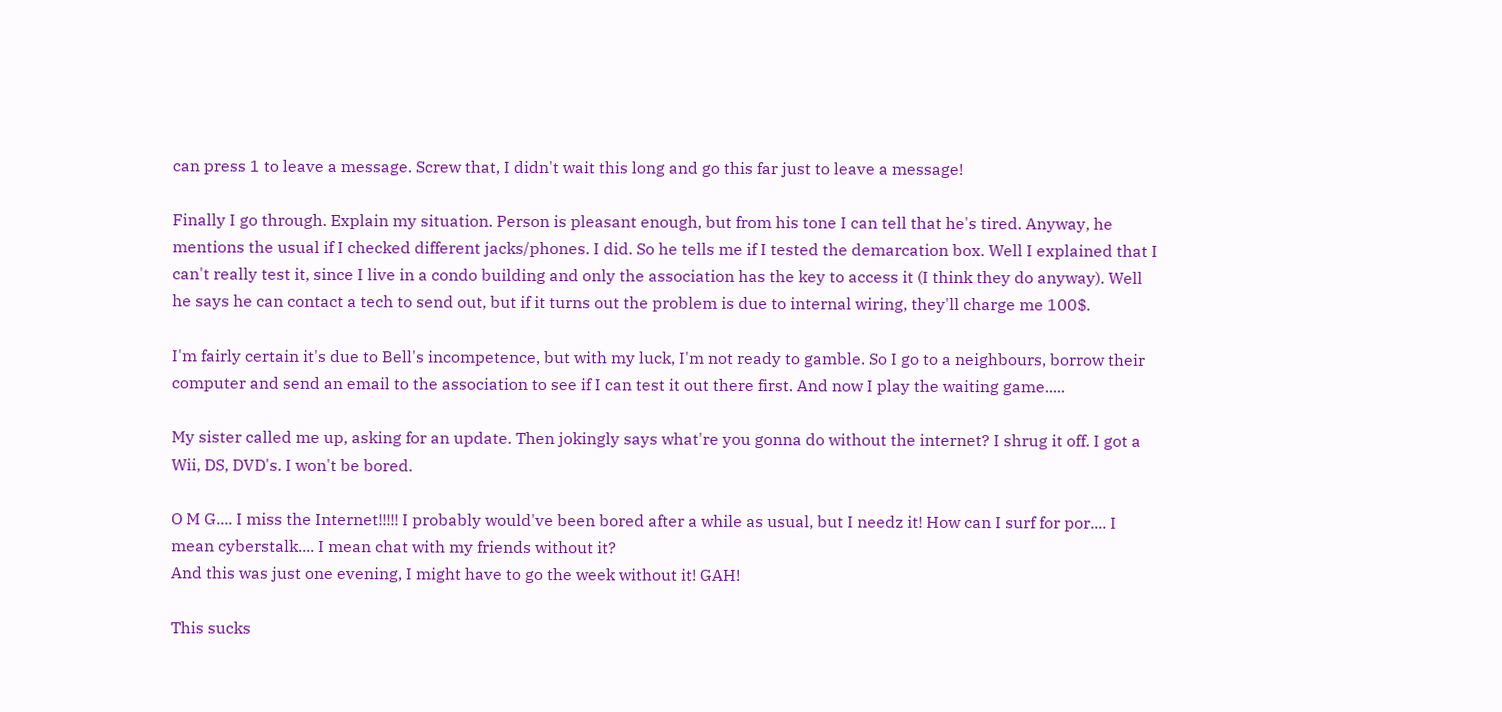can press 1 to leave a message. Screw that, I didn't wait this long and go this far just to leave a message!

Finally I go through. Explain my situation. Person is pleasant enough, but from his tone I can tell that he's tired. Anyway, he mentions the usual if I checked different jacks/phones. I did. So he tells me if I tested the demarcation box. Well I explained that I can't really test it, since I live in a condo building and only the association has the key to access it (I think they do anyway). Well he says he can contact a tech to send out, but if it turns out the problem is due to internal wiring, they'll charge me 100$.

I'm fairly certain it's due to Bell's incompetence, but with my luck, I'm not ready to gamble. So I go to a neighbours, borrow their computer and send an email to the association to see if I can test it out there first. And now I play the waiting game.....

My sister called me up, asking for an update. Then jokingly says what're you gonna do without the internet? I shrug it off. I got a Wii, DS, DVD's. I won't be bored.

O M G.... I miss the Internet!!!!! I probably would've been bored after a while as usual, but I needz it! How can I surf for por.... I mean cyberstalk.... I mean chat with my friends without it?
And this was just one evening, I might have to go the week without it! GAH!

This sucks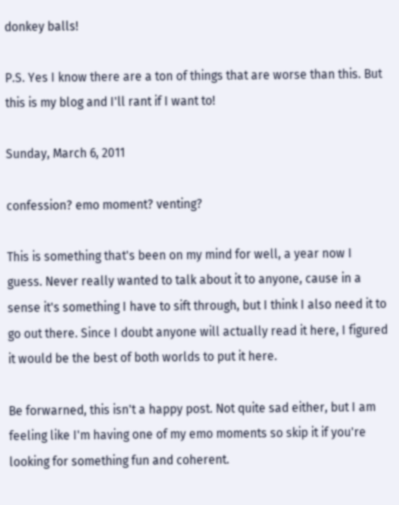donkey balls!

P.S. Yes I know there are a ton of things that are worse than this. But this is my blog and I'll rant if I want to!

Sunday, March 6, 2011

confession? emo moment? venting?

This is something that's been on my mind for well, a year now I guess. Never really wanted to talk about it to anyone, cause in a sense it's something I have to sift through, but I think I also need it to go out there. Since I doubt anyone will actually read it here, I figured it would be the best of both worlds to put it here.

Be forwarned, this isn't a happy post. Not quite sad either, but I am feeling like I'm having one of my emo moments so skip it if you're looking for something fun and coherent.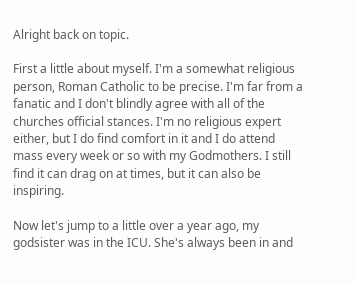Alright back on topic.

First a little about myself. I'm a somewhat religious person, Roman Catholic to be precise. I'm far from a fanatic and I don't blindly agree with all of the churches official stances. I'm no religious expert either, but I do find comfort in it and I do attend mass every week or so with my Godmothers. I still find it can drag on at times, but it can also be inspiring.

Now let's jump to a little over a year ago, my godsister was in the ICU. She's always been in and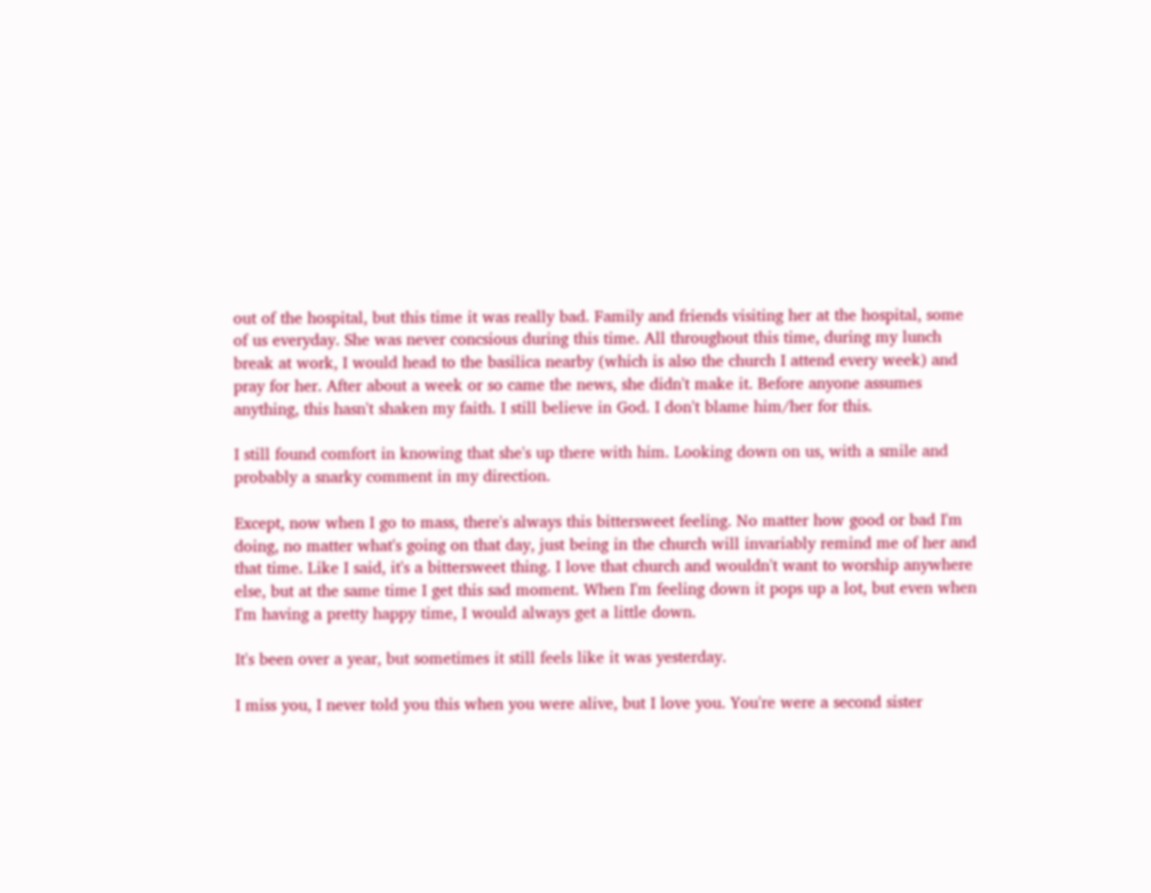out of the hospital, but this time it was really bad. Family and friends visiting her at the hospital, some of us everyday. She was never concsious during this time. All throughout this time, during my lunch break at work, I would head to the basilica nearby (which is also the church I attend every week) and pray for her. After about a week or so came the news, she didn't make it. Before anyone assumes anything, this hasn't shaken my faith. I still believe in God. I don't blame him/her for this.

I still found comfort in knowing that she's up there with him. Looking down on us, with a smile and probably a snarky comment in my direction.

Except, now when I go to mass, there's always this bittersweet feeling. No matter how good or bad I'm doing, no matter what's going on that day, just being in the church will invariably remind me of her and that time. Like I said, it's a bittersweet thing. I love that church and wouldn't want to worship anywhere else, but at the same time I get this sad moment. When I'm feeling down it pops up a lot, but even when I'm having a pretty happy time, I would always get a little down.

It's been over a year, but sometimes it still feels like it was yesterday.

I miss you, I never told you this when you were alive, but I love you. You're were a second sister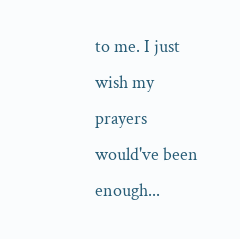to me. I just wish my prayers would've been enough...